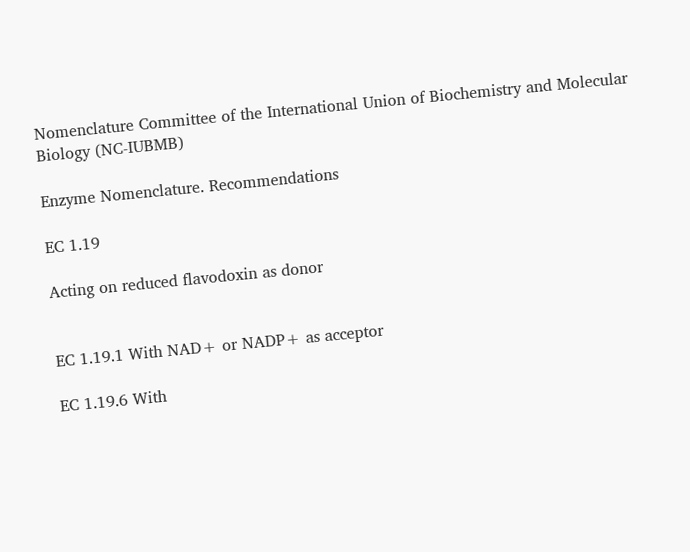Nomenclature Committee of the International Union of Biochemistry and Molecular Biology (NC-IUBMB)

Enzyme Nomenclature. Recommendations

EC 1.19

Acting on reduced flavodoxin as donor


EC 1.19.1 With NAD+ or NADP+ as acceptor

EC 1.19.6 With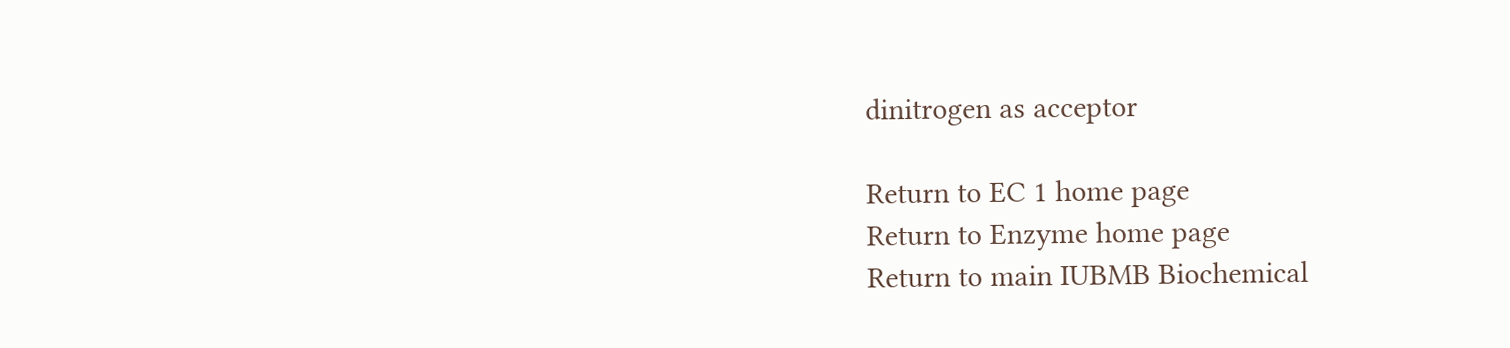dinitrogen as acceptor

Return to EC 1 home page
Return to Enzyme home page
Return to main IUBMB Biochemical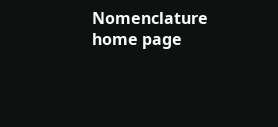Nomenclature home page